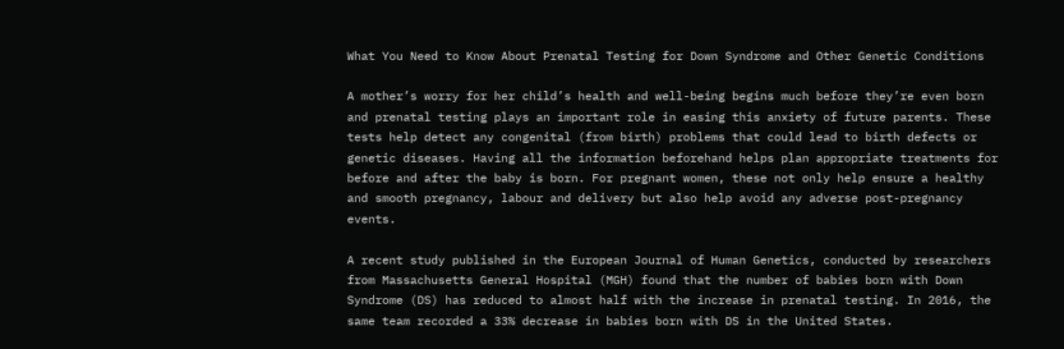What You Need to Know About Prenatal Testing for Down Syndrome and Other Genetic Conditions

A mother’s worry for her child’s health and well-being begins much before they’re even born and prenatal testing plays an important role in easing this anxiety of future parents. These tests help detect any congenital (from birth) problems that could lead to birth defects or genetic diseases. Having all the information beforehand helps plan appropriate treatments for before and after the baby is born. For pregnant women, these not only help ensure a healthy and smooth pregnancy, labour and delivery but also help avoid any adverse post-pregnancy events.

A recent study published in the European Journal of Human Genetics, conducted by researchers from Massachusetts General Hospital (MGH) found that the number of babies born with Down Syndrome (DS) has reduced to almost half with the increase in prenatal testing. In 2016, the same team recorded a 33% decrease in babies born with DS in the United States.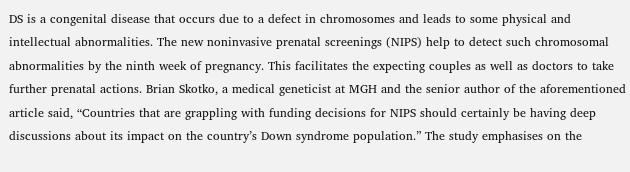DS is a congenital disease that occurs due to a defect in chromosomes and leads to some physical and intellectual abnormalities. The new noninvasive prenatal screenings (NIPS) help to detect such chromosomal abnormalities by the ninth week of pregnancy. This facilitates the expecting couples as well as doctors to take further prenatal actions. Brian Skotko, a medical geneticist at MGH and the senior author of the aforementioned article said, “Countries that are grappling with funding decisions for NIPS should certainly be having deep discussions about its impact on the country’s Down syndrome population.” The study emphasises on the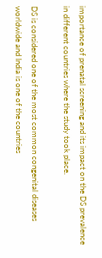importance of prenatal screening and its impact on the DS prevalence in different countries where the study took place.

DS is considered one of the most common congenital diseases worldwide and India is one of the countries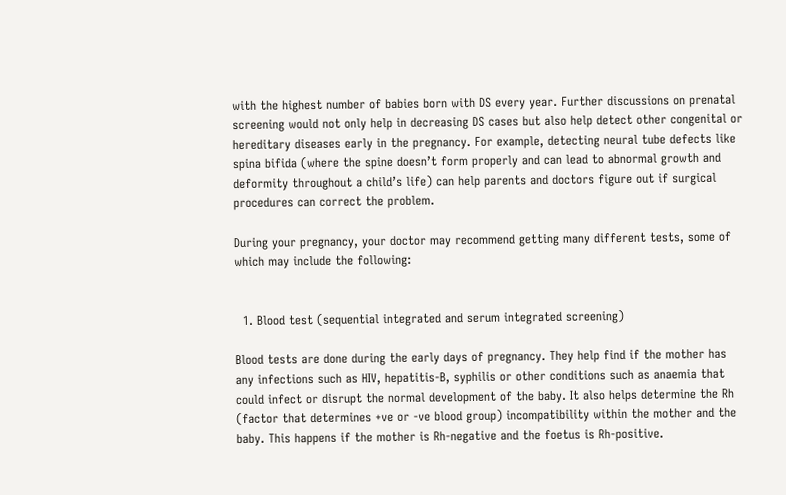with the highest number of babies born with DS every year. Further discussions on prenatal screening would not only help in decreasing DS cases but also help detect other congenital or hereditary diseases early in the pregnancy. For example, detecting neural tube defects like spina bifida (where the spine doesn’t form properly and can lead to abnormal growth and deformity throughout a child’s life) can help parents and doctors figure out if surgical procedures can correct the problem.

During your pregnancy, your doctor may recommend getting many different tests, some of which may include the following:


  1. Blood test (sequential integrated and serum integrated screening)

Blood tests are done during the early days of pregnancy. They help find if the mother has any infections such as HIV, hepatitis-B, syphilis or other conditions such as anaemia that could infect or disrupt the normal development of the baby. It also helps determine the Rh (factor that determines +ve or -ve blood group) incompatibility within the mother and the baby. This happens if the mother is Rh-negative and the foetus is Rh-positive.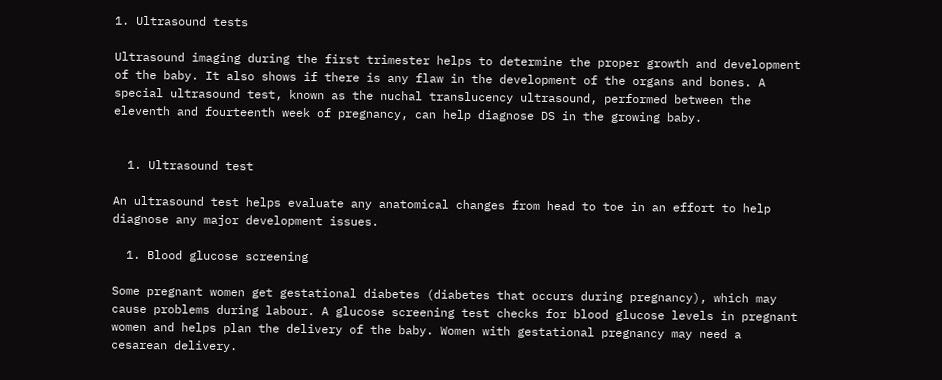1. Ultrasound tests

Ultrasound imaging during the first trimester helps to determine the proper growth and development of the baby. It also shows if there is any flaw in the development of the organs and bones. A special ultrasound test, known as the nuchal translucency ultrasound, performed between the eleventh and fourteenth week of pregnancy, can help diagnose DS in the growing baby.


  1. Ultrasound test

An ultrasound test helps evaluate any anatomical changes from head to toe in an effort to help diagnose any major development issues.

  1. Blood glucose screening

Some pregnant women get gestational diabetes (diabetes that occurs during pregnancy), which may cause problems during labour. A glucose screening test checks for blood glucose levels in pregnant women and helps plan the delivery of the baby. Women with gestational pregnancy may need a cesarean delivery.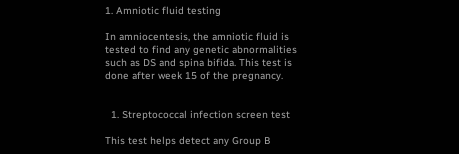1. Amniotic fluid testing

In amniocentesis, the amniotic fluid is tested to find any genetic abnormalities such as DS and spina bifida. This test is done after week 15 of the pregnancy.


  1. Streptococcal infection screen test

This test helps detect any Group B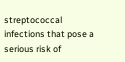streptococcal infections that pose a serious risk of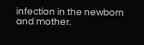infection in the newborn and mother.